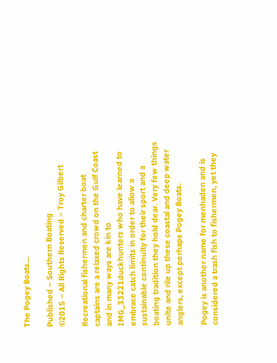The Pogey Boats…

Published – Southern Boating
©2015 – All Rights Reserved – Troy Gilbert

Recreational fishermen and charter boat captains are a relaxed crowd on the Gulf Coast and in many ways are kin to IMG_33221duckhunters who have learned to embrace catch limits in order to allow a sustainable continuity for their sport and a boating tradition they hold dear. Very few things unite and rile up these coastal and deep water anglers, except perhaps Pogey Boats.

Pogey is another name for menhaden and is considered a trash fish to fishermen, yet they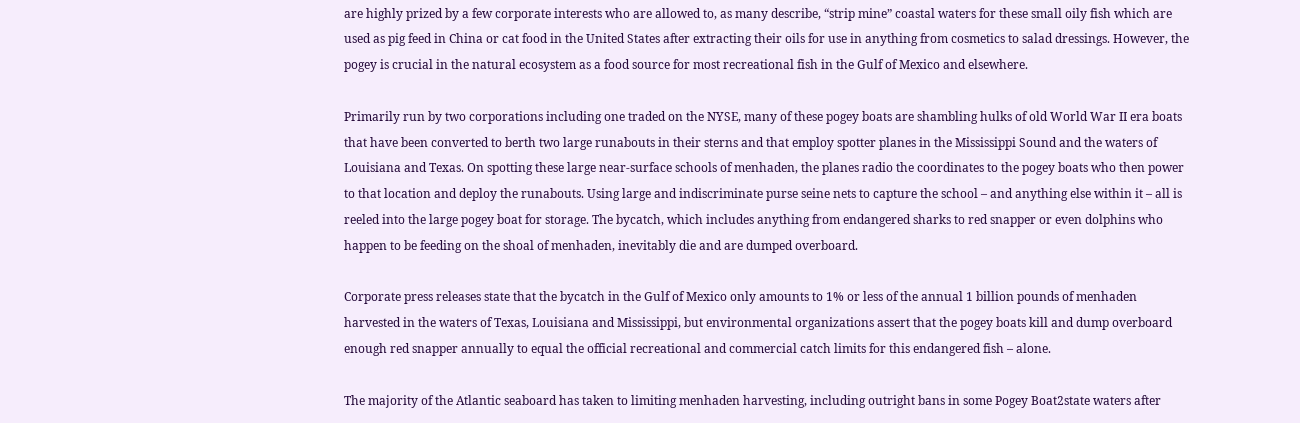are highly prized by a few corporate interests who are allowed to, as many describe, “strip mine” coastal waters for these small oily fish which are used as pig feed in China or cat food in the United States after extracting their oils for use in anything from cosmetics to salad dressings. However, the pogey is crucial in the natural ecosystem as a food source for most recreational fish in the Gulf of Mexico and elsewhere.

Primarily run by two corporations including one traded on the NYSE, many of these pogey boats are shambling hulks of old World War II era boats that have been converted to berth two large runabouts in their sterns and that employ spotter planes in the Mississippi Sound and the waters of Louisiana and Texas. On spotting these large near-surface schools of menhaden, the planes radio the coordinates to the pogey boats who then power to that location and deploy the runabouts. Using large and indiscriminate purse seine nets to capture the school – and anything else within it – all is reeled into the large pogey boat for storage. The bycatch, which includes anything from endangered sharks to red snapper or even dolphins who happen to be feeding on the shoal of menhaden, inevitably die and are dumped overboard.

Corporate press releases state that the bycatch in the Gulf of Mexico only amounts to 1% or less of the annual 1 billion pounds of menhaden harvested in the waters of Texas, Louisiana and Mississippi, but environmental organizations assert that the pogey boats kill and dump overboard enough red snapper annually to equal the official recreational and commercial catch limits for this endangered fish – alone.

The majority of the Atlantic seaboard has taken to limiting menhaden harvesting, including outright bans in some Pogey Boat2state waters after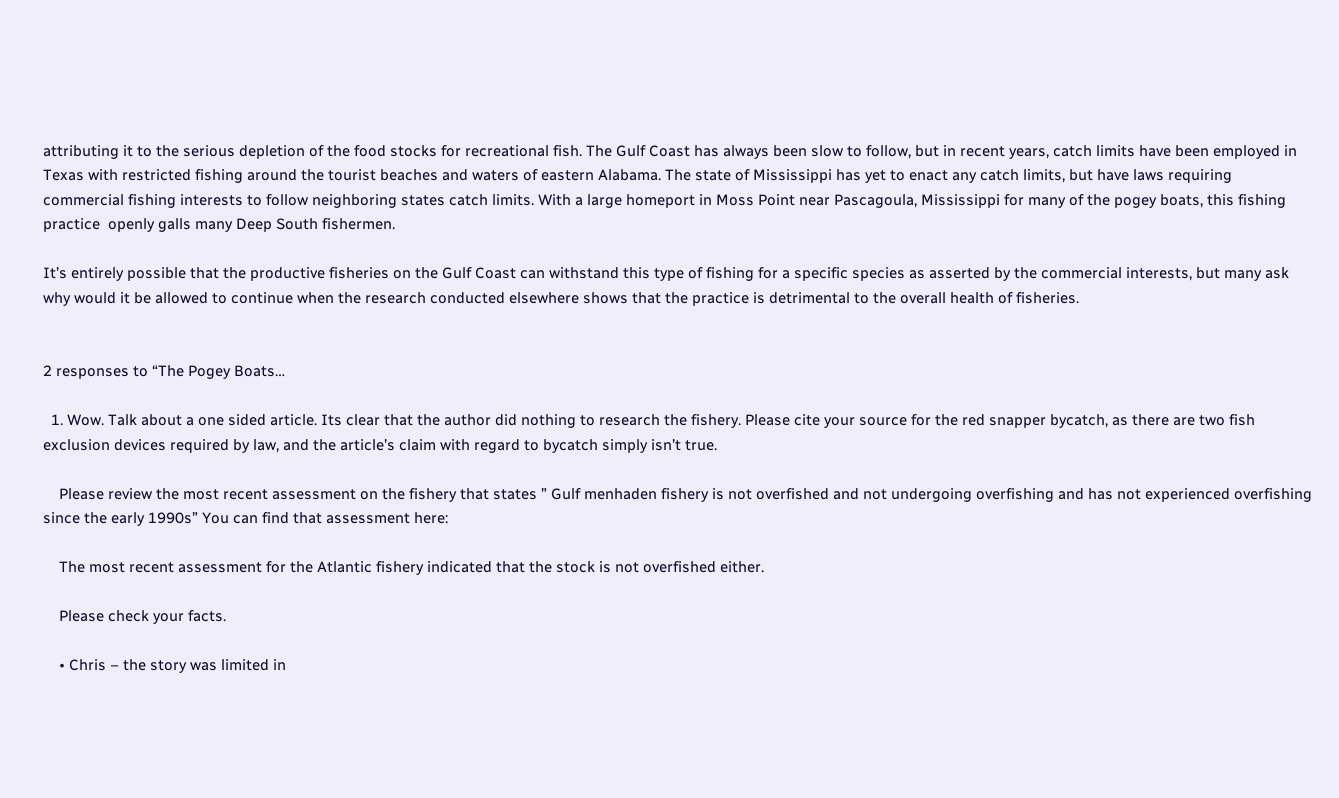attributing it to the serious depletion of the food stocks for recreational fish. The Gulf Coast has always been slow to follow, but in recent years, catch limits have been employed in Texas with restricted fishing around the tourist beaches and waters of eastern Alabama. The state of Mississippi has yet to enact any catch limits, but have laws requiring commercial fishing interests to follow neighboring states catch limits. With a large homeport in Moss Point near Pascagoula, Mississippi for many of the pogey boats, this fishing practice  openly galls many Deep South fishermen.

It’s entirely possible that the productive fisheries on the Gulf Coast can withstand this type of fishing for a specific species as asserted by the commercial interests, but many ask why would it be allowed to continue when the research conducted elsewhere shows that the practice is detrimental to the overall health of fisheries.


2 responses to “The Pogey Boats…

  1. Wow. Talk about a one sided article. Its clear that the author did nothing to research the fishery. Please cite your source for the red snapper bycatch, as there are two fish exclusion devices required by law, and the article’s claim with regard to bycatch simply isn’t true.

    Please review the most recent assessment on the fishery that states ” Gulf menhaden fishery is not overfished and not undergoing overfishing and has not experienced overfishing since the early 1990s” You can find that assessment here:

    The most recent assessment for the Atlantic fishery indicated that the stock is not overfished either.

    Please check your facts.

    • Chris – the story was limited in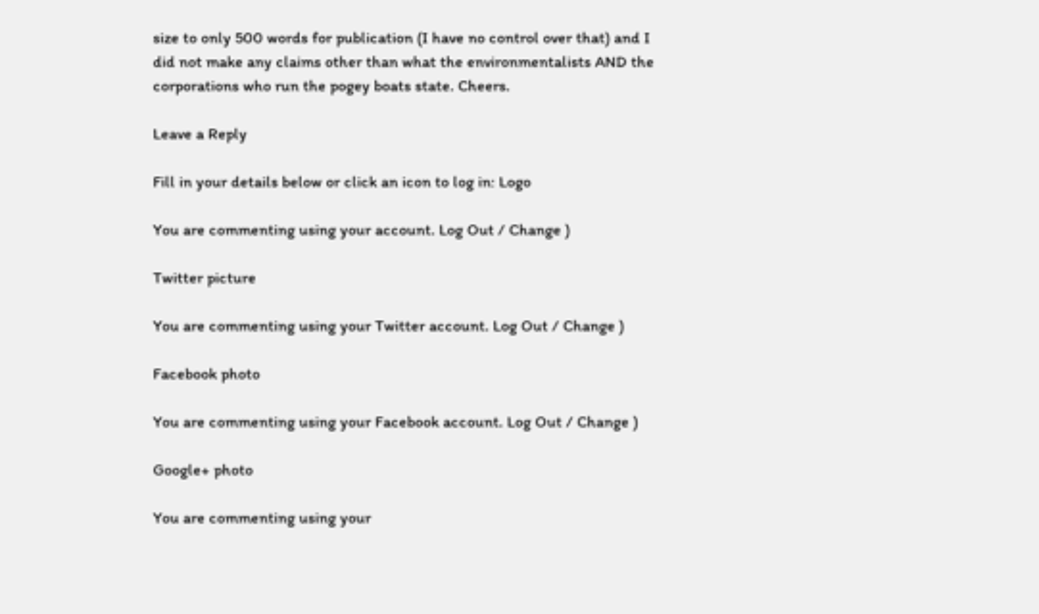size to only 500 words for publication (I have no control over that) and I did not make any claims other than what the environmentalists AND the corporations who run the pogey boats state. Cheers.

Leave a Reply

Fill in your details below or click an icon to log in: Logo

You are commenting using your account. Log Out / Change )

Twitter picture

You are commenting using your Twitter account. Log Out / Change )

Facebook photo

You are commenting using your Facebook account. Log Out / Change )

Google+ photo

You are commenting using your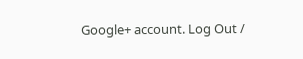Google+ account. Log Out /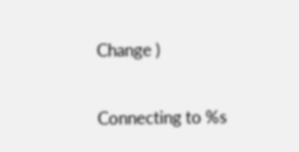Change )

Connecting to %s